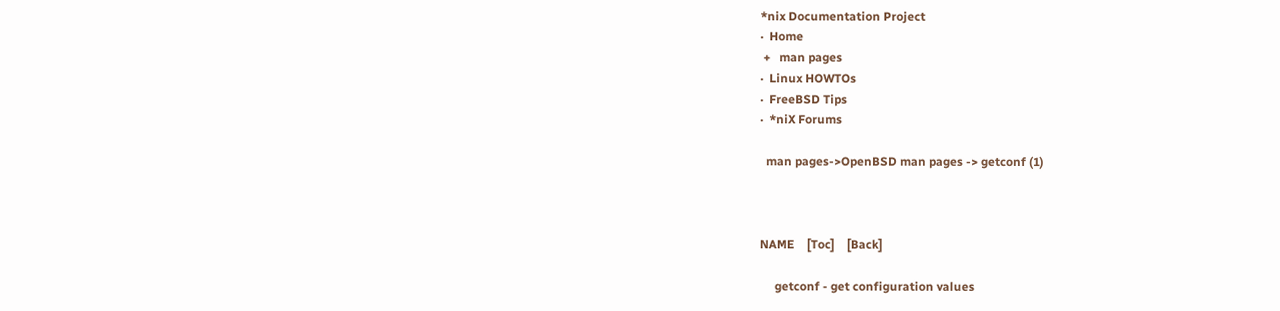*nix Documentation Project
·  Home
 +   man pages
·  Linux HOWTOs
·  FreeBSD Tips
·  *niX Forums

  man pages->OpenBSD man pages -> getconf (1)



NAME    [Toc]    [Back]

     getconf - get configuration values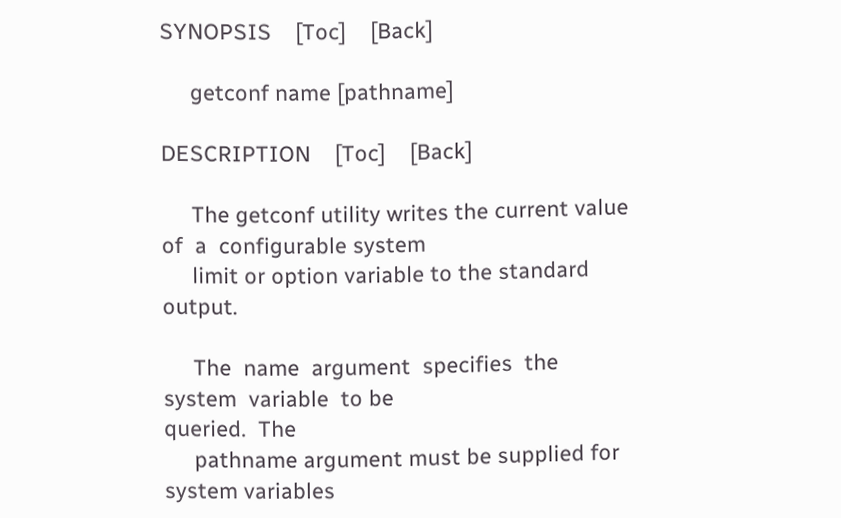SYNOPSIS    [Toc]    [Back]

     getconf name [pathname]

DESCRIPTION    [Toc]    [Back]

     The getconf utility writes the current value  of  a  configurable system
     limit or option variable to the standard output.

     The  name  argument  specifies  the  system  variable  to be
queried.  The
     pathname argument must be supplied for system variables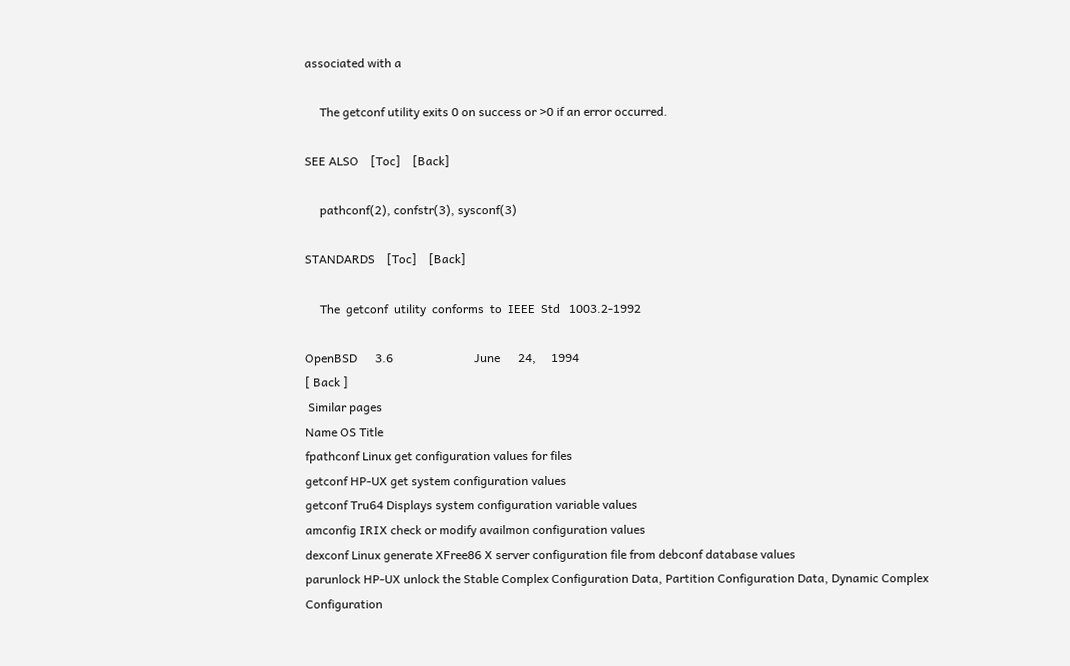associated with a

     The getconf utility exits 0 on success or >0 if an error occurred.

SEE ALSO    [Toc]    [Back]

     pathconf(2), confstr(3), sysconf(3)

STANDARDS    [Toc]    [Back]

     The  getconf  utility  conforms  to  IEEE  Std   1003.2-1992

OpenBSD      3.6                           June      24,     1994
[ Back ]
 Similar pages
Name OS Title
fpathconf Linux get configuration values for files
getconf HP-UX get system configuration values
getconf Tru64 Displays system configuration variable values
amconfig IRIX check or modify availmon configuration values
dexconf Linux generate XFree86 X server configuration file from debconf database values
parunlock HP-UX unlock the Stable Complex Configuration Data, Partition Configuration Data, Dynamic Complex Configuration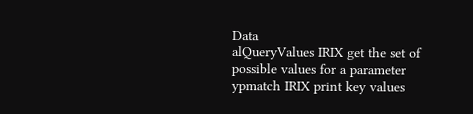Data
alQueryValues IRIX get the set of possible values for a parameter
ypmatch IRIX print key values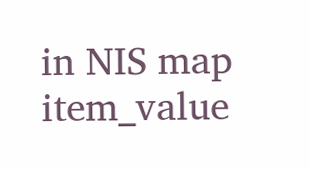in NIS map
item_value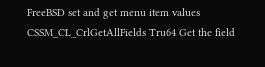FreeBSD set and get menu item values
CSSM_CL_CrlGetAllFields Tru64 Get the field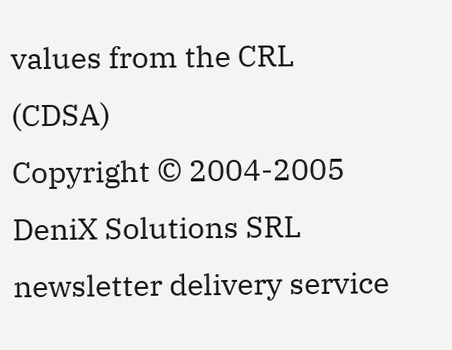values from the CRL (CDSA)
Copyright © 2004-2005 DeniX Solutions SRL
newsletter delivery service